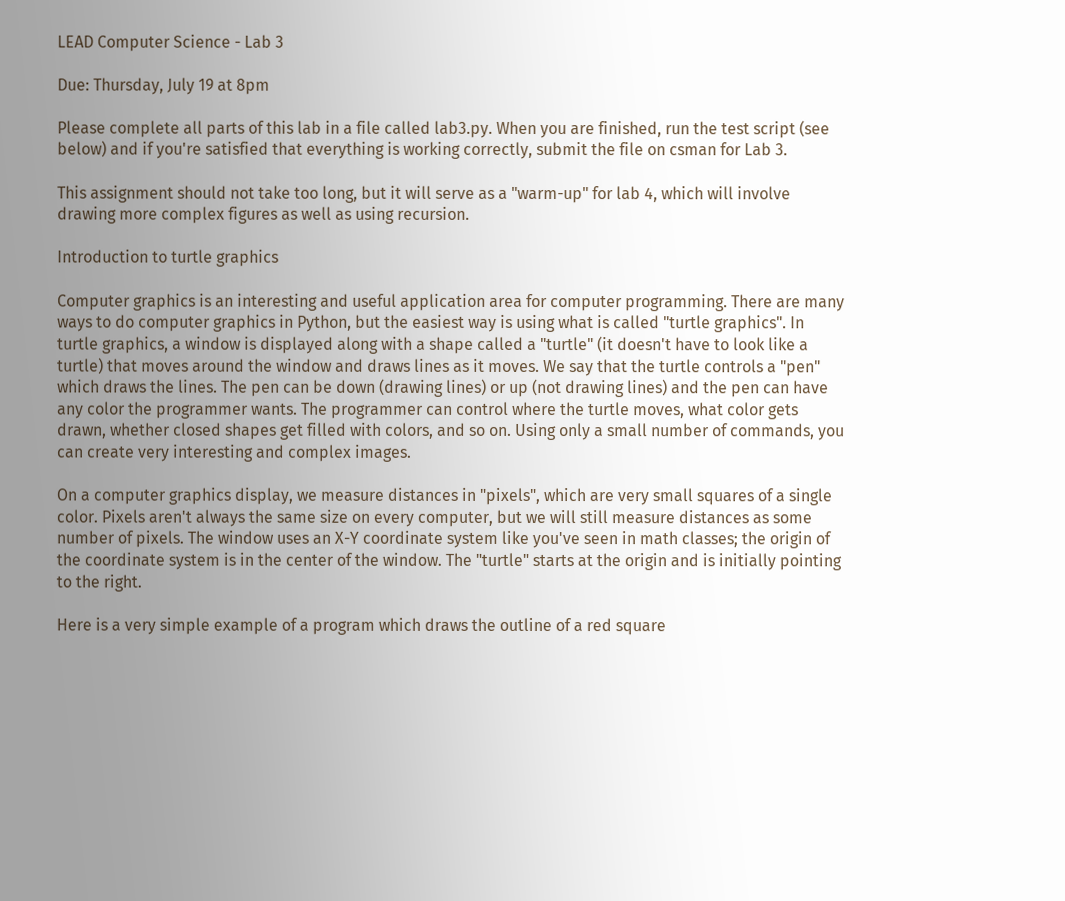LEAD Computer Science - Lab 3

Due: Thursday, July 19 at 8pm

Please complete all parts of this lab in a file called lab3.py. When you are finished, run the test script (see below) and if you're satisfied that everything is working correctly, submit the file on csman for Lab 3.

This assignment should not take too long, but it will serve as a "warm-up" for lab 4, which will involve drawing more complex figures as well as using recursion.

Introduction to turtle graphics

Computer graphics is an interesting and useful application area for computer programming. There are many ways to do computer graphics in Python, but the easiest way is using what is called "turtle graphics". In turtle graphics, a window is displayed along with a shape called a "turtle" (it doesn't have to look like a turtle) that moves around the window and draws lines as it moves. We say that the turtle controls a "pen" which draws the lines. The pen can be down (drawing lines) or up (not drawing lines) and the pen can have any color the programmer wants. The programmer can control where the turtle moves, what color gets drawn, whether closed shapes get filled with colors, and so on. Using only a small number of commands, you can create very interesting and complex images.

On a computer graphics display, we measure distances in "pixels", which are very small squares of a single color. Pixels aren't always the same size on every computer, but we will still measure distances as some number of pixels. The window uses an X-Y coordinate system like you've seen in math classes; the origin of the coordinate system is in the center of the window. The "turtle" starts at the origin and is initially pointing to the right.

Here is a very simple example of a program which draws the outline of a red square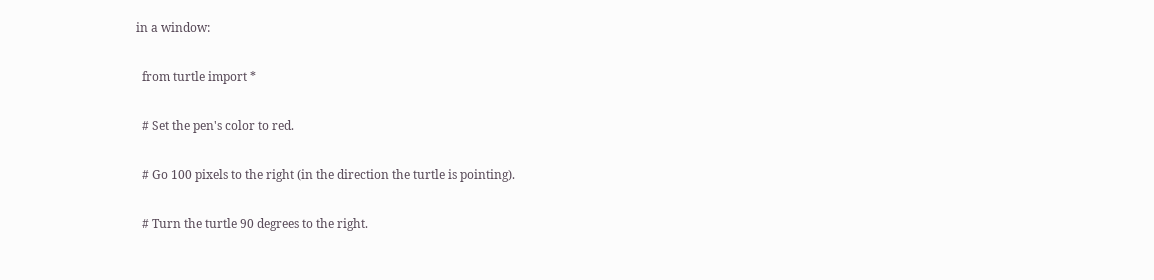in a window:

  from turtle import *

  # Set the pen's color to red.

  # Go 100 pixels to the right (in the direction the turtle is pointing).

  # Turn the turtle 90 degrees to the right.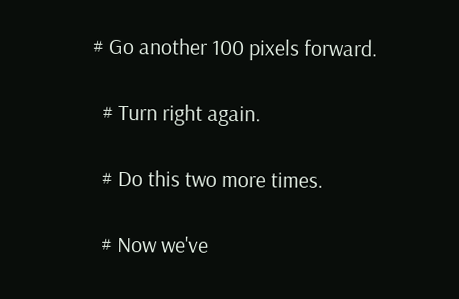# Go another 100 pixels forward.

  # Turn right again.

  # Do this two more times.

  # Now we've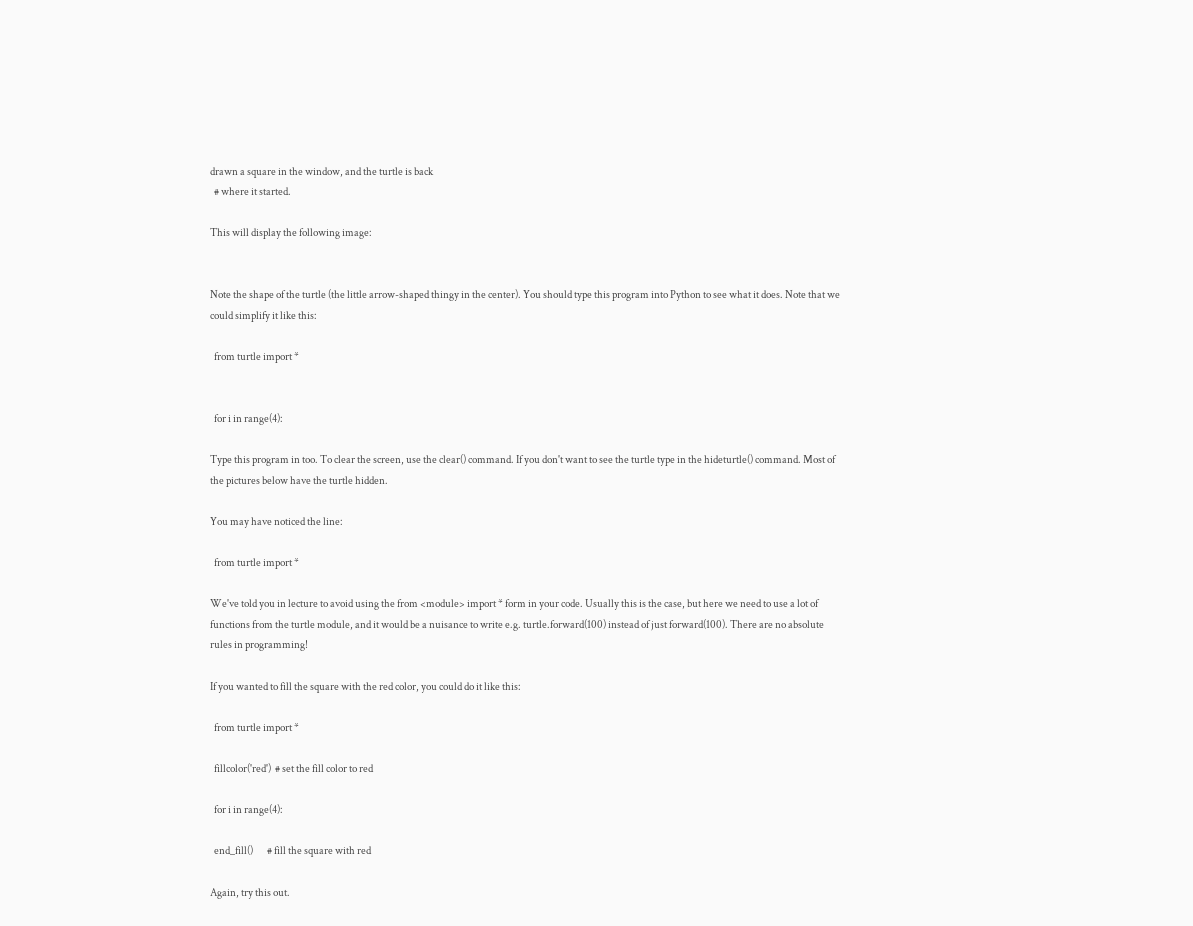drawn a square in the window, and the turtle is back
  # where it started.

This will display the following image:


Note the shape of the turtle (the little arrow-shaped thingy in the center). You should type this program into Python to see what it does. Note that we could simplify it like this:

  from turtle import *


  for i in range(4):

Type this program in too. To clear the screen, use the clear() command. If you don't want to see the turtle type in the hideturtle() command. Most of the pictures below have the turtle hidden.

You may have noticed the line:

  from turtle import *

We've told you in lecture to avoid using the from <module> import * form in your code. Usually this is the case, but here we need to use a lot of functions from the turtle module, and it would be a nuisance to write e.g. turtle.forward(100) instead of just forward(100). There are no absolute rules in programming!

If you wanted to fill the square with the red color, you could do it like this:

  from turtle import *

  fillcolor('red')  # set the fill color to red

  for i in range(4):

  end_fill()       # fill the square with red

Again, try this out.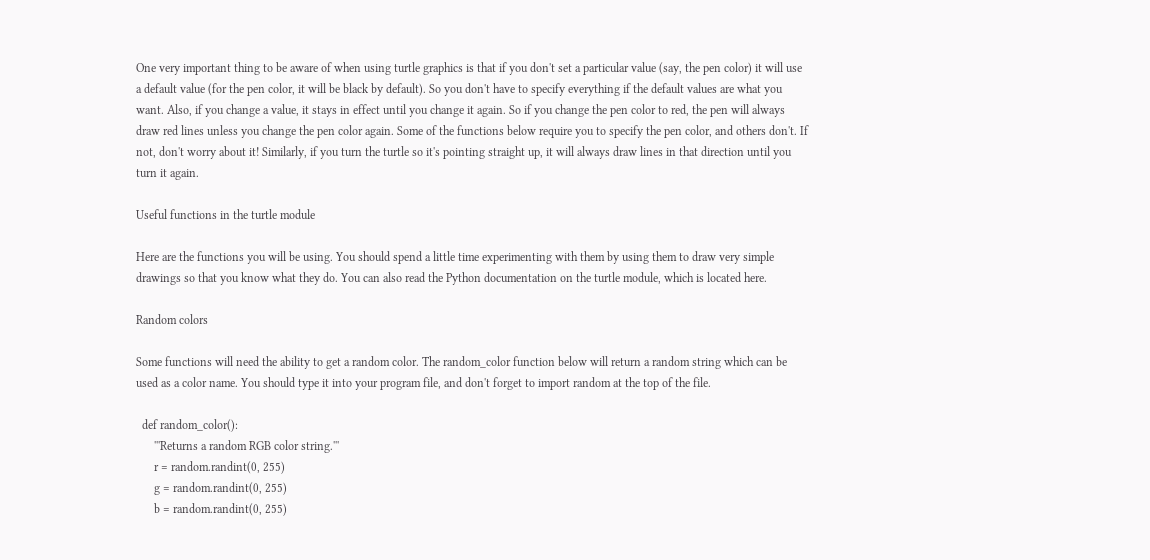One very important thing to be aware of when using turtle graphics is that if you don't set a particular value (say, the pen color) it will use a default value (for the pen color, it will be black by default). So you don't have to specify everything if the default values are what you want. Also, if you change a value, it stays in effect until you change it again. So if you change the pen color to red, the pen will always draw red lines unless you change the pen color again. Some of the functions below require you to specify the pen color, and others don't. If not, don't worry about it! Similarly, if you turn the turtle so it's pointing straight up, it will always draw lines in that direction until you turn it again.

Useful functions in the turtle module

Here are the functions you will be using. You should spend a little time experimenting with them by using them to draw very simple drawings so that you know what they do. You can also read the Python documentation on the turtle module, which is located here.

Random colors

Some functions will need the ability to get a random color. The random_color function below will return a random string which can be used as a color name. You should type it into your program file, and don't forget to import random at the top of the file.

  def random_color():
      '''Returns a random RGB color string.'''
      r = random.randint(0, 255)
      g = random.randint(0, 255)
      b = random.randint(0, 255)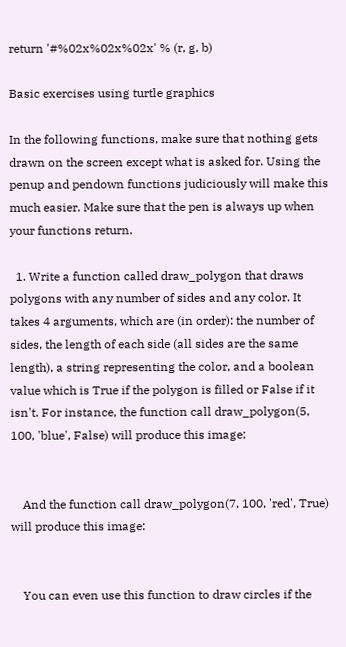return '#%02x%02x%02x' % (r, g, b)

Basic exercises using turtle graphics

In the following functions, make sure that nothing gets drawn on the screen except what is asked for. Using the penup and pendown functions judiciously will make this much easier. Make sure that the pen is always up when your functions return.

  1. Write a function called draw_polygon that draws polygons with any number of sides and any color. It takes 4 arguments, which are (in order): the number of sides, the length of each side (all sides are the same length), a string representing the color, and a boolean value which is True if the polygon is filled or False if it isn't. For instance, the function call draw_polygon(5, 100, 'blue', False) will produce this image:


    And the function call draw_polygon(7, 100, 'red', True) will produce this image:


    You can even use this function to draw circles if the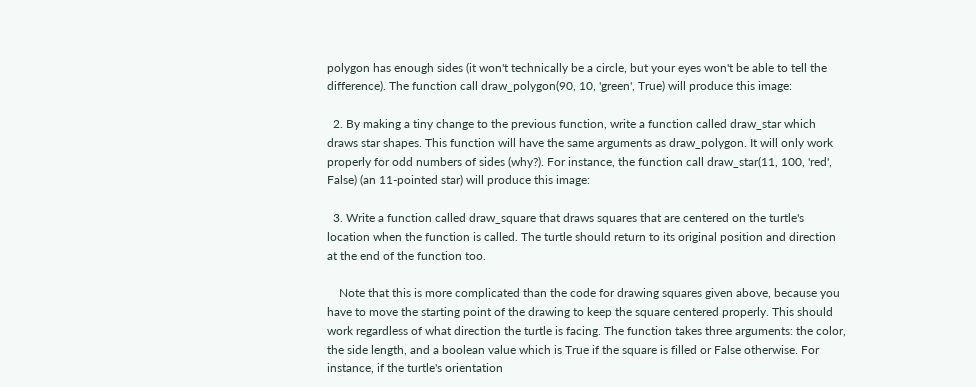polygon has enough sides (it won't technically be a circle, but your eyes won't be able to tell the difference). The function call draw_polygon(90, 10, 'green', True) will produce this image:

  2. By making a tiny change to the previous function, write a function called draw_star which draws star shapes. This function will have the same arguments as draw_polygon. It will only work properly for odd numbers of sides (why?). For instance, the function call draw_star(11, 100, 'red', False) (an 11-pointed star) will produce this image:

  3. Write a function called draw_square that draws squares that are centered on the turtle's location when the function is called. The turtle should return to its original position and direction at the end of the function too.

    Note that this is more complicated than the code for drawing squares given above, because you have to move the starting point of the drawing to keep the square centered properly. This should work regardless of what direction the turtle is facing. The function takes three arguments: the color, the side length, and a boolean value which is True if the square is filled or False otherwise. For instance, if the turtle's orientation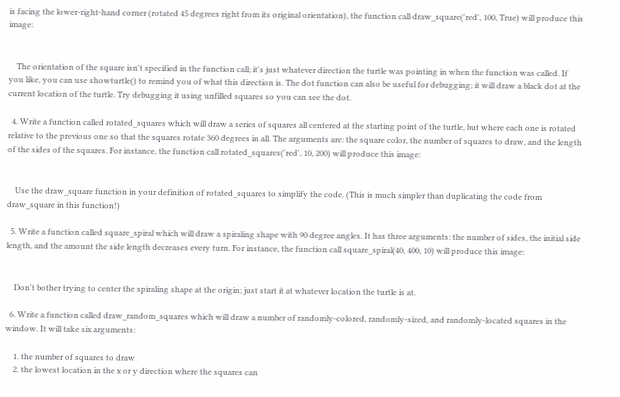is facing the lower-right-hand corner (rotated 45 degrees right from its original orientation), the function call draw_square('red', 100, True) will produce this image:


    The orientation of the square isn't specified in the function call; it's just whatever direction the turtle was pointing in when the function was called. If you like, you can use showturtle() to remind you of what this direction is. The dot function can also be useful for debugging; it will draw a black dot at the current location of the turtle. Try debugging it using unfilled squares so you can see the dot.

  4. Write a function called rotated_squares which will draw a series of squares all centered at the starting point of the turtle, but where each one is rotated relative to the previous one so that the squares rotate 360 degrees in all. The arguments are: the square color, the number of squares to draw, and the length of the sides of the squares. For instance, the function call rotated_squares('red', 10, 200) will produce this image:


    Use the draw_square function in your definition of rotated_squares to simplify the code. (This is much simpler than duplicating the code from draw_square in this function!)

  5. Write a function called square_spiral which will draw a spiraling shape with 90 degree angles. It has three arguments: the number of sides, the initial side length, and the amount the side length decreases every turn. For instance, the function call square_spiral(40, 400, 10) will produce this image:


    Don't bother trying to center the spiraling shape at the origin; just start it at whatever location the turtle is at.

  6. Write a function called draw_random_squares which will draw a number of randomly-colored, randomly-sized, and randomly-located squares in the window. It will take six arguments:

    1. the number of squares to draw
    2. the lowest location in the x or y direction where the squares can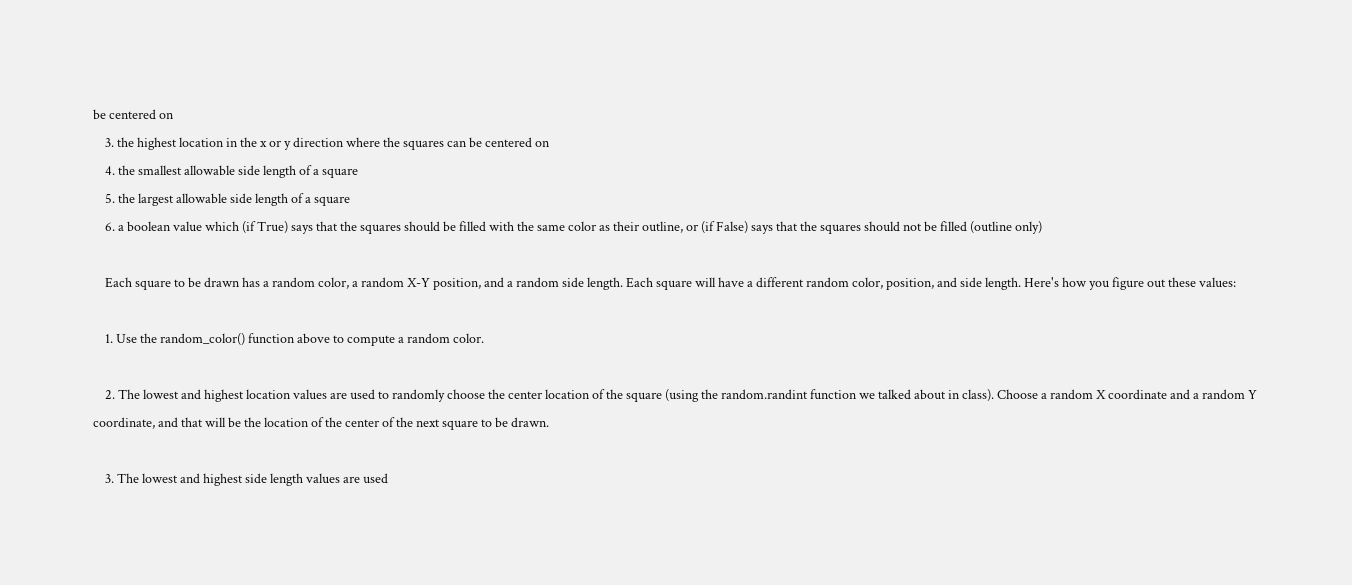be centered on
    3. the highest location in the x or y direction where the squares can be centered on
    4. the smallest allowable side length of a square
    5. the largest allowable side length of a square
    6. a boolean value which (if True) says that the squares should be filled with the same color as their outline, or (if False) says that the squares should not be filled (outline only)

    Each square to be drawn has a random color, a random X-Y position, and a random side length. Each square will have a different random color, position, and side length. Here's how you figure out these values:

    1. Use the random_color() function above to compute a random color.

    2. The lowest and highest location values are used to randomly choose the center location of the square (using the random.randint function we talked about in class). Choose a random X coordinate and a random Y coordinate, and that will be the location of the center of the next square to be drawn.

    3. The lowest and highest side length values are used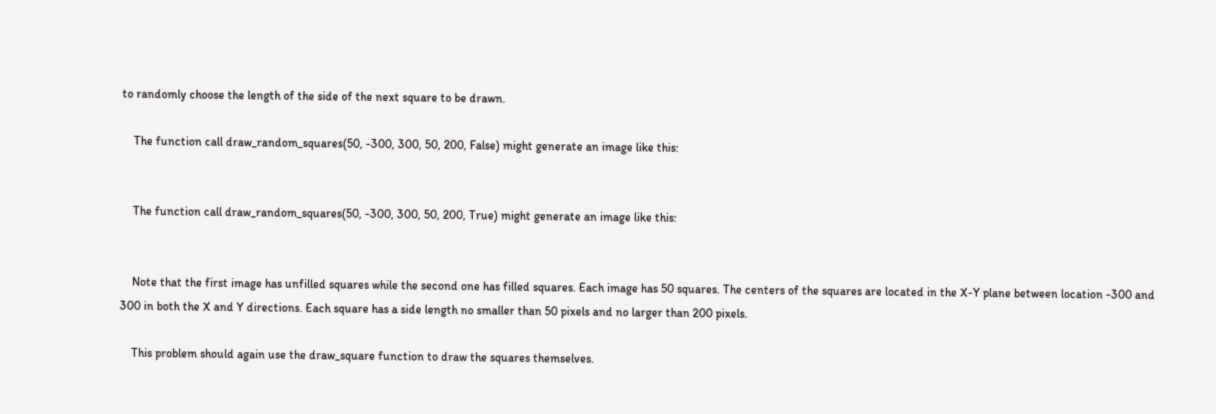to randomly choose the length of the side of the next square to be drawn.

    The function call draw_random_squares(50, -300, 300, 50, 200, False) might generate an image like this:


    The function call draw_random_squares(50, -300, 300, 50, 200, True) might generate an image like this:


    Note that the first image has unfilled squares while the second one has filled squares. Each image has 50 squares. The centers of the squares are located in the X-Y plane between location -300 and 300 in both the X and Y directions. Each square has a side length no smaller than 50 pixels and no larger than 200 pixels.

    This problem should again use the draw_square function to draw the squares themselves.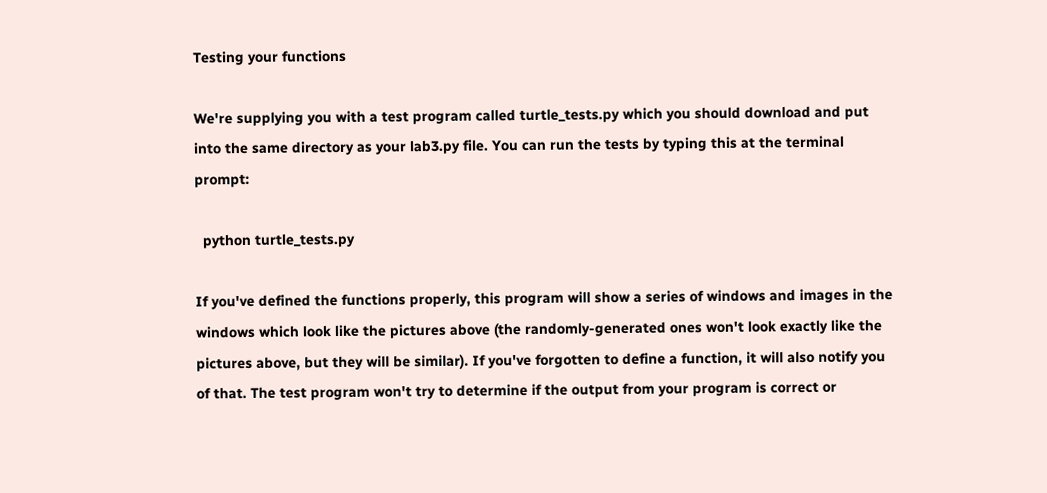Testing your functions

We're supplying you with a test program called turtle_tests.py which you should download and put into the same directory as your lab3.py file. You can run the tests by typing this at the terminal prompt:

  python turtle_tests.py

If you've defined the functions properly, this program will show a series of windows and images in the windows which look like the pictures above (the randomly-generated ones won't look exactly like the pictures above, but they will be similar). If you've forgotten to define a function, it will also notify you of that. The test program won't try to determine if the output from your program is correct or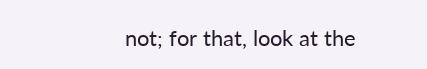not; for that, look at the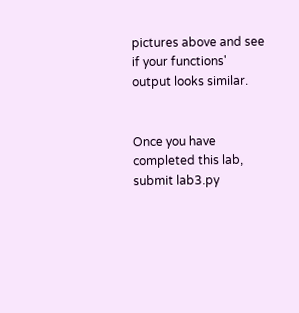pictures above and see if your functions' output looks similar.


Once you have completed this lab, submit lab3.py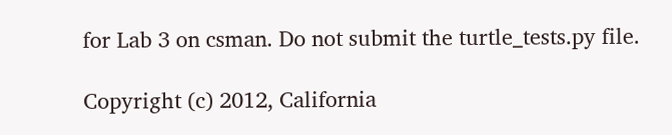for Lab 3 on csman. Do not submit the turtle_tests.py file.

Copyright (c) 2012, California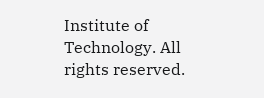Institute of Technology. All rights reserved.